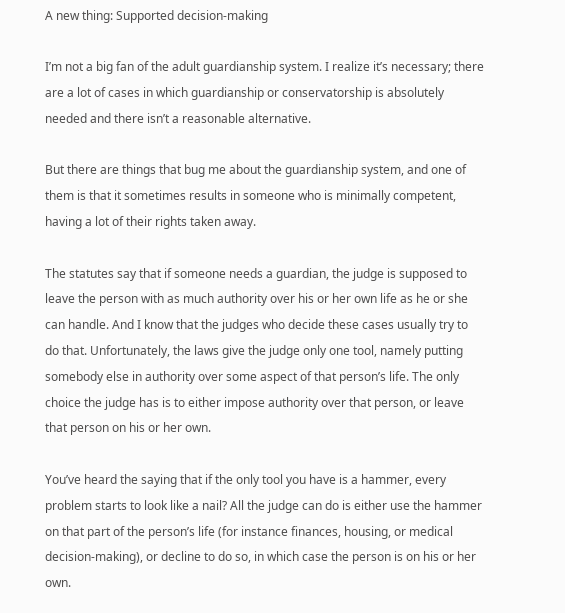A new thing: Supported decision-making

I’m not a big fan of the adult guardianship system. I realize it’s necessary; there are a lot of cases in which guardianship or conservatorship is absolutely needed and there isn’t a reasonable alternative.

But there are things that bug me about the guardianship system, and one of them is that it sometimes results in someone who is minimally competent, having a lot of their rights taken away.

The statutes say that if someone needs a guardian, the judge is supposed to leave the person with as much authority over his or her own life as he or she can handle. And I know that the judges who decide these cases usually try to do that. Unfortunately, the laws give the judge only one tool, namely putting somebody else in authority over some aspect of that person’s life. The only choice the judge has is to either impose authority over that person, or leave that person on his or her own.

You’ve heard the saying that if the only tool you have is a hammer, every problem starts to look like a nail? All the judge can do is either use the hammer on that part of the person’s life (for instance finances, housing, or medical decision-making), or decline to do so, in which case the person is on his or her own.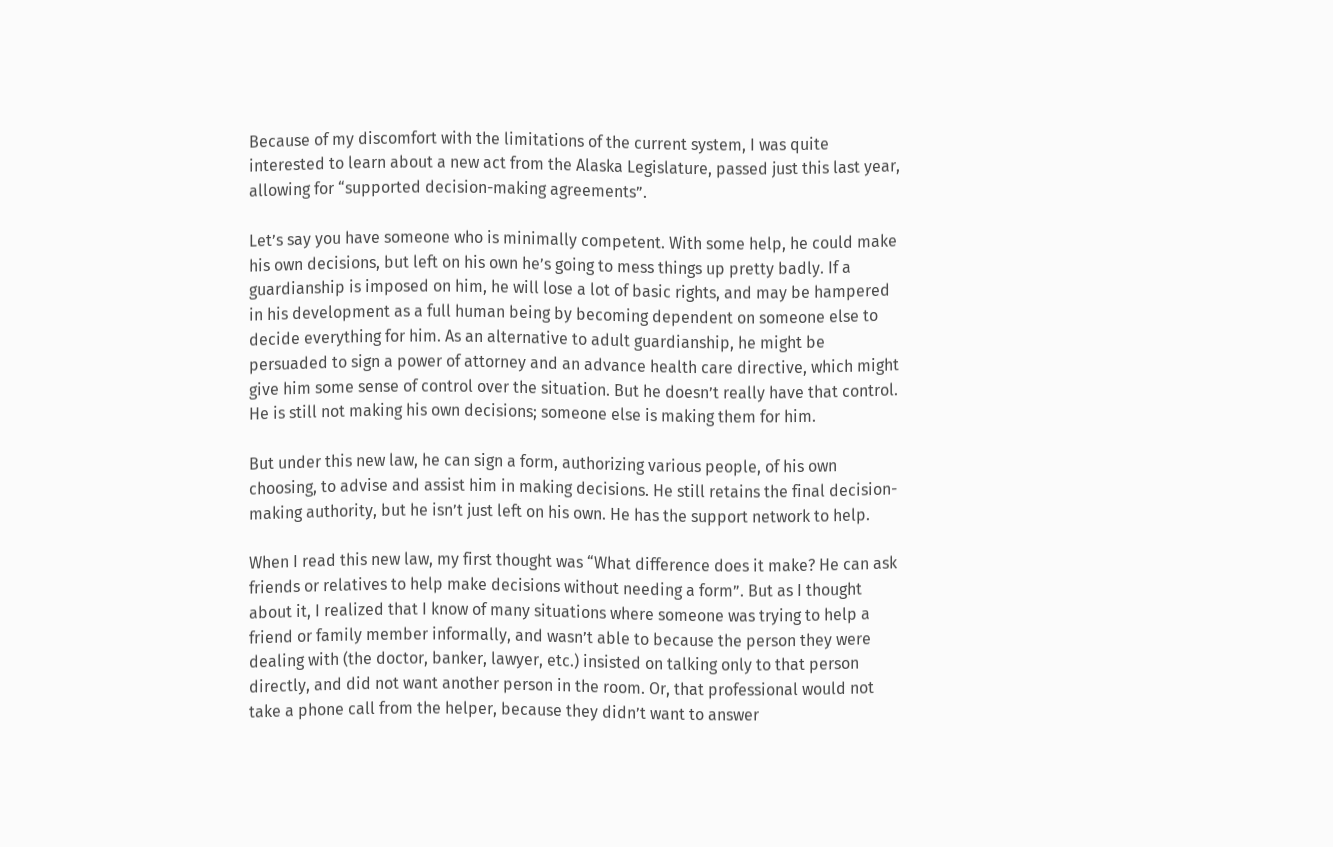Because of my discomfort with the limitations of the current system, I was quite interested to learn about a new act from the Alaska Legislature, passed just this last year, allowing for “supported decision-making agreements”.

Let’s say you have someone who is minimally competent. With some help, he could make his own decisions, but left on his own he’s going to mess things up pretty badly. If a guardianship is imposed on him, he will lose a lot of basic rights, and may be hampered in his development as a full human being by becoming dependent on someone else to decide everything for him. As an alternative to adult guardianship, he might be persuaded to sign a power of attorney and an advance health care directive, which might give him some sense of control over the situation. But he doesn’t really have that control. He is still not making his own decisions; someone else is making them for him.

But under this new law, he can sign a form, authorizing various people, of his own choosing, to advise and assist him in making decisions. He still retains the final decision-making authority, but he isn’t just left on his own. He has the support network to help.

When I read this new law, my first thought was “What difference does it make? He can ask friends or relatives to help make decisions without needing a form”. But as I thought about it, I realized that I know of many situations where someone was trying to help a friend or family member informally, and wasn’t able to because the person they were dealing with (the doctor, banker, lawyer, etc.) insisted on talking only to that person directly, and did not want another person in the room. Or, that professional would not take a phone call from the helper, because they didn’t want to answer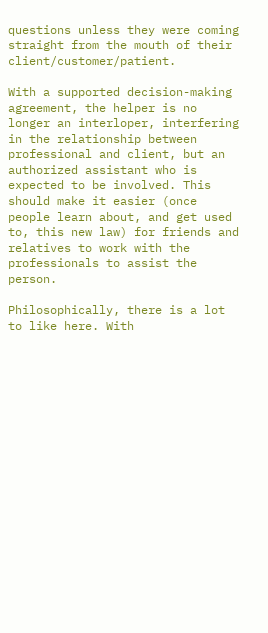questions unless they were coming straight from the mouth of their client/customer/patient.

With a supported decision-making agreement, the helper is no longer an interloper, interfering in the relationship between professional and client, but an authorized assistant who is expected to be involved. This should make it easier (once people learn about, and get used to, this new law) for friends and relatives to work with the professionals to assist the person.

Philosophically, there is a lot to like here. With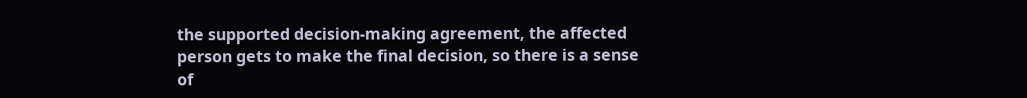the supported decision-making agreement, the affected person gets to make the final decision, so there is a sense of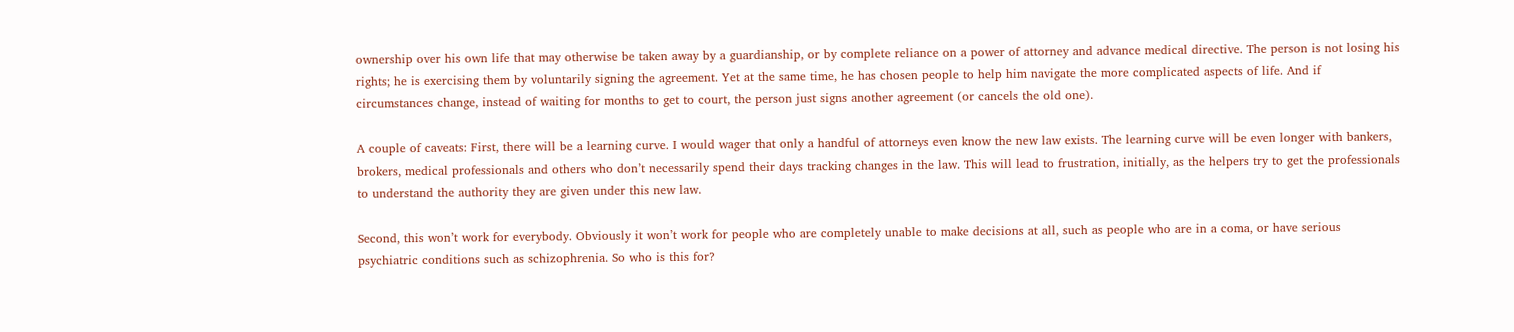ownership over his own life that may otherwise be taken away by a guardianship, or by complete reliance on a power of attorney and advance medical directive. The person is not losing his rights; he is exercising them by voluntarily signing the agreement. Yet at the same time, he has chosen people to help him navigate the more complicated aspects of life. And if circumstances change, instead of waiting for months to get to court, the person just signs another agreement (or cancels the old one).

A couple of caveats: First, there will be a learning curve. I would wager that only a handful of attorneys even know the new law exists. The learning curve will be even longer with bankers, brokers, medical professionals and others who don’t necessarily spend their days tracking changes in the law. This will lead to frustration, initially, as the helpers try to get the professionals to understand the authority they are given under this new law.

Second, this won’t work for everybody. Obviously it won’t work for people who are completely unable to make decisions at all, such as people who are in a coma, or have serious psychiatric conditions such as schizophrenia. So who is this for?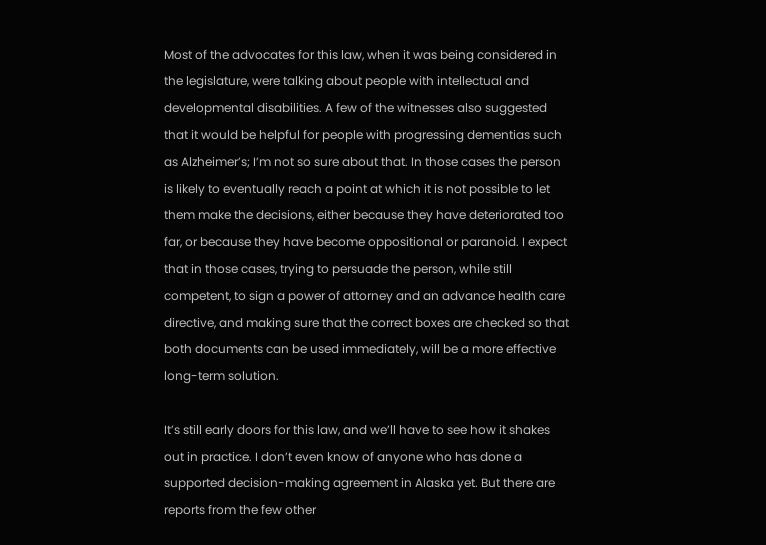Most of the advocates for this law, when it was being considered in the legislature, were talking about people with intellectual and developmental disabilities. A few of the witnesses also suggested that it would be helpful for people with progressing dementias such as Alzheimer’s; I’m not so sure about that. In those cases the person is likely to eventually reach a point at which it is not possible to let them make the decisions, either because they have deteriorated too far, or because they have become oppositional or paranoid. I expect that in those cases, trying to persuade the person, while still competent, to sign a power of attorney and an advance health care directive, and making sure that the correct boxes are checked so that both documents can be used immediately, will be a more effective long-term solution.

It’s still early doors for this law, and we’ll have to see how it shakes out in practice. I don’t even know of anyone who has done a supported decision-making agreement in Alaska yet. But there are reports from the few other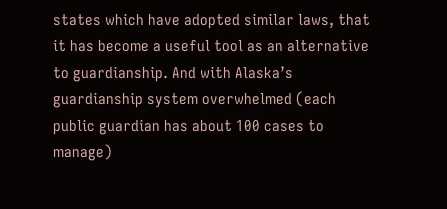states which have adopted similar laws, that it has become a useful tool as an alternative to guardianship. And with Alaska’s guardianship system overwhelmed (each public guardian has about 100 cases to manage)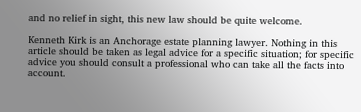and no relief in sight, this new law should be quite welcome.

Kenneth Kirk is an Anchorage estate planning lawyer. Nothing in this article should be taken as legal advice for a specific situation; for specific advice you should consult a professional who can take all the facts into account.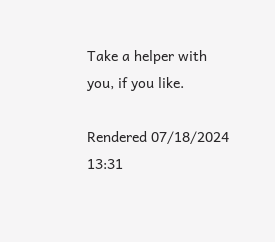Take a helper with you, if you like.

Rendered 07/18/2024 13:31